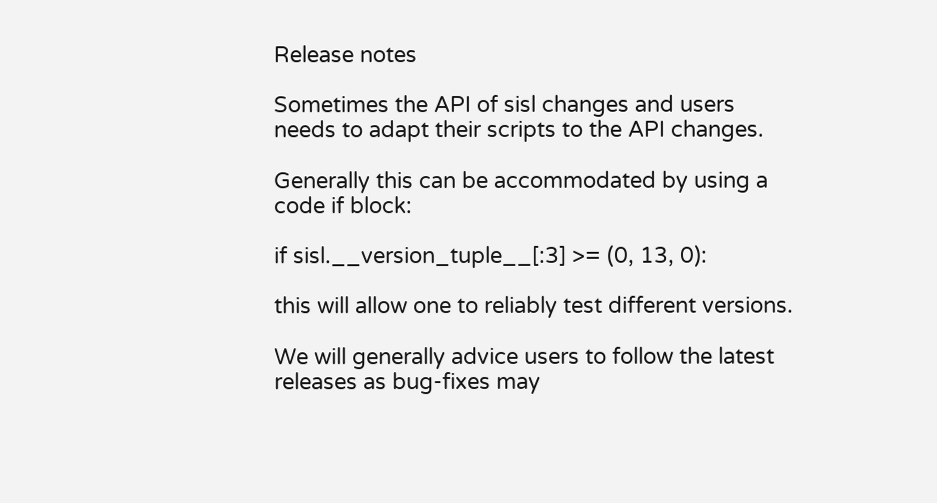Release notes

Sometimes the API of sisl changes and users needs to adapt their scripts to the API changes.

Generally this can be accommodated by using a code if block:

if sisl.__version_tuple__[:3] >= (0, 13, 0):

this will allow one to reliably test different versions.

We will generally advice users to follow the latest releases as bug-fixes may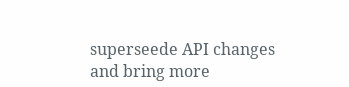superseede API changes and bring more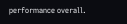performance overall.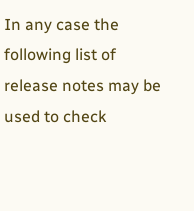In any case the following list of release notes may be used to check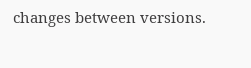changes between versions.